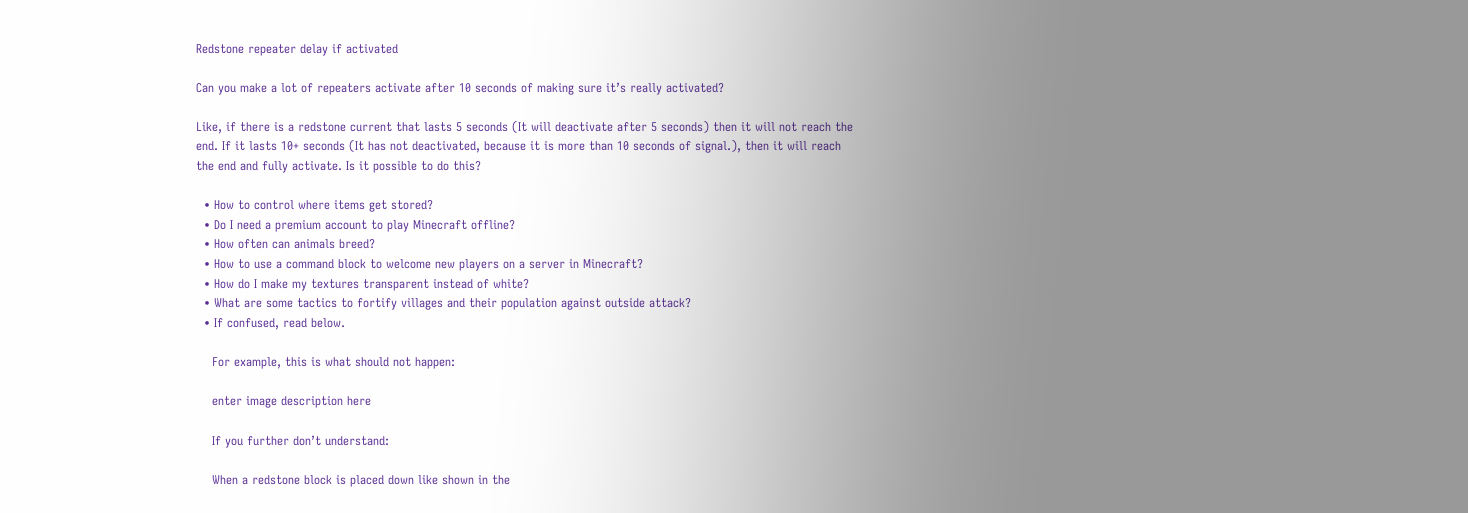Redstone repeater delay if activated

Can you make a lot of repeaters activate after 10 seconds of making sure it’s really activated?

Like, if there is a redstone current that lasts 5 seconds (It will deactivate after 5 seconds) then it will not reach the end. If it lasts 10+ seconds (It has not deactivated, because it is more than 10 seconds of signal.), then it will reach the end and fully activate. Is it possible to do this?

  • How to control where items get stored?
  • Do I need a premium account to play Minecraft offline?
  • How often can animals breed?
  • How to use a command block to welcome new players on a server in Minecraft?
  • How do I make my textures transparent instead of white?
  • What are some tactics to fortify villages and their population against outside attack?
  • If confused, read below.

    For example, this is what should not happen:

    enter image description here

    If you further don’t understand:

    When a redstone block is placed down like shown in the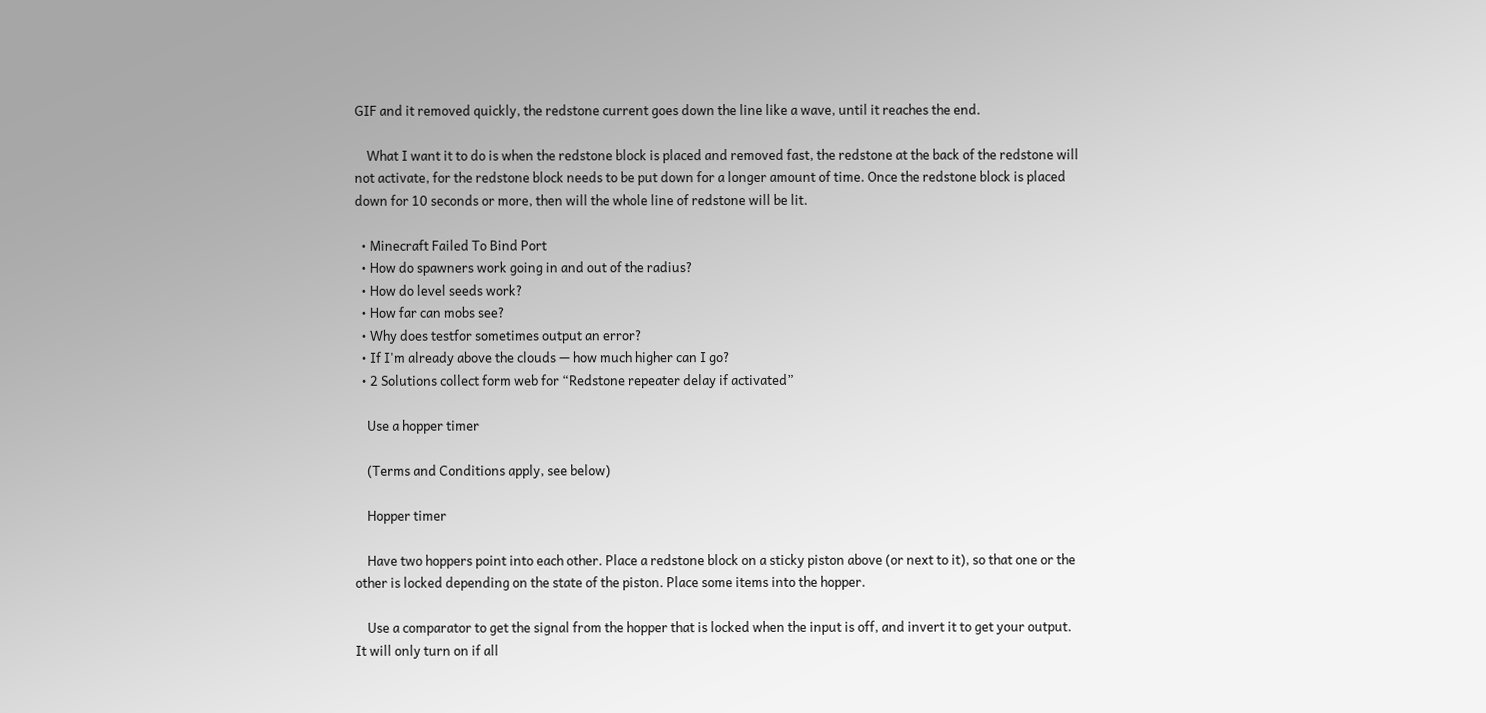GIF and it removed quickly, the redstone current goes down the line like a wave, until it reaches the end.

    What I want it to do is when the redstone block is placed and removed fast, the redstone at the back of the redstone will not activate, for the redstone block needs to be put down for a longer amount of time. Once the redstone block is placed down for 10 seconds or more, then will the whole line of redstone will be lit.

  • Minecraft Failed To Bind Port
  • How do spawners work going in and out of the radius?
  • How do level seeds work?
  • How far can mobs see?
  • Why does testfor sometimes output an error?
  • If I'm already above the clouds — how much higher can I go?
  • 2 Solutions collect form web for “Redstone repeater delay if activated”

    Use a hopper timer

    (Terms and Conditions apply, see below)

    Hopper timer

    Have two hoppers point into each other. Place a redstone block on a sticky piston above (or next to it), so that one or the other is locked depending on the state of the piston. Place some items into the hopper.

    Use a comparator to get the signal from the hopper that is locked when the input is off, and invert it to get your output. It will only turn on if all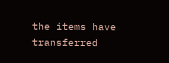the items have transferred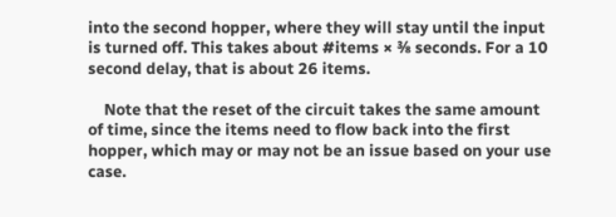into the second hopper, where they will stay until the input is turned off. This takes about #items × ⅜ seconds. For a 10 second delay, that is about 26 items.

    Note that the reset of the circuit takes the same amount of time, since the items need to flow back into the first hopper, which may or may not be an issue based on your use case.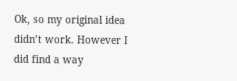Ok, so my original idea didn’t work. However I did find a way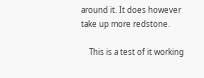around it. It does however take up more redstone.

    This is a test of it working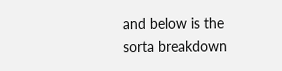and below is the sorta breakdown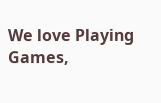We love Playing Games,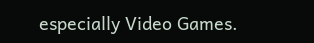especially Video Games.